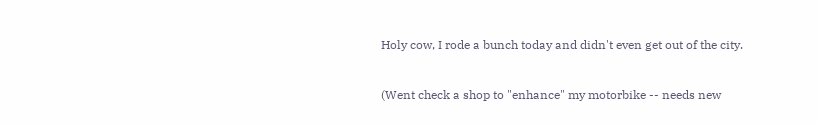Holy cow, I rode a bunch today and didn't even get out of the city.


(Went check a shop to "enhance" my motorbike -- needs new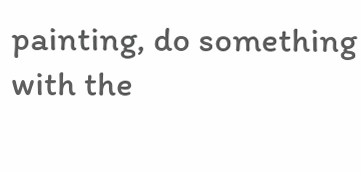painting, do something with the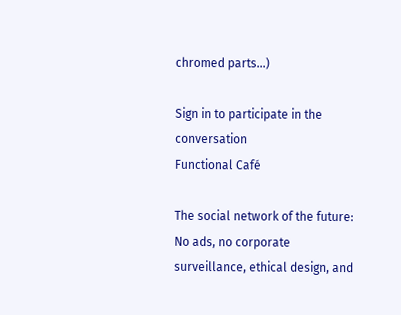chromed parts...)

Sign in to participate in the conversation
Functional Café

The social network of the future: No ads, no corporate surveillance, ethical design, and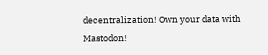decentralization! Own your data with Mastodon!